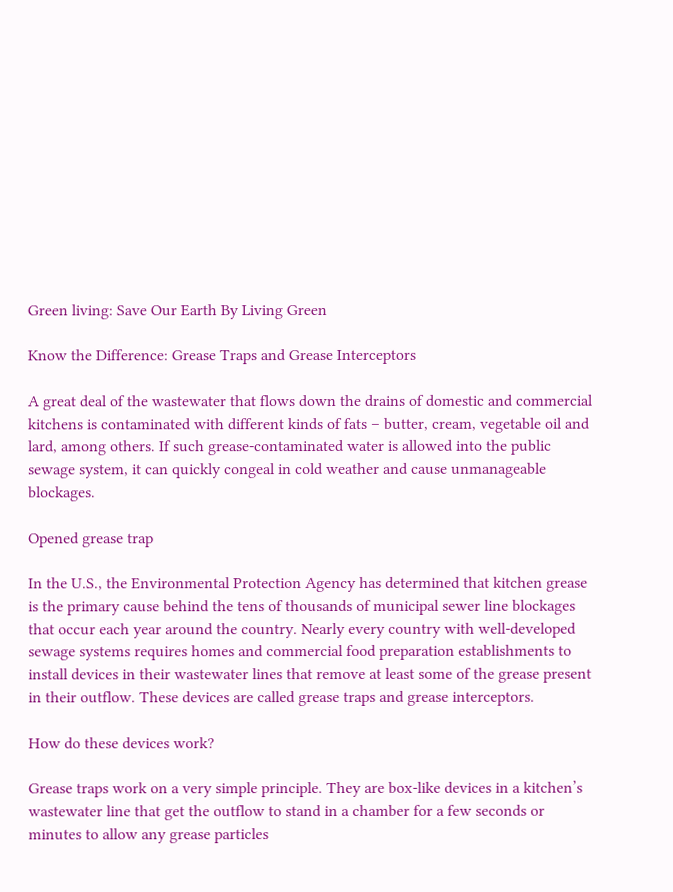Green living: Save Our Earth By Living Green

Know the Difference: Grease Traps and Grease Interceptors

A great deal of the wastewater that flows down the drains of domestic and commercial kitchens is contaminated with different kinds of fats – butter, cream, vegetable oil and lard, among others. If such grease-contaminated water is allowed into the public sewage system, it can quickly congeal in cold weather and cause unmanageable blockages.

Opened grease trap

In the U.S., the Environmental Protection Agency has determined that kitchen grease is the primary cause behind the tens of thousands of municipal sewer line blockages that occur each year around the country. Nearly every country with well-developed sewage systems requires homes and commercial food preparation establishments to install devices in their wastewater lines that remove at least some of the grease present in their outflow. These devices are called grease traps and grease interceptors.

How do these devices work?

Grease traps work on a very simple principle. They are box-like devices in a kitchen’s wastewater line that get the outflow to stand in a chamber for a few seconds or minutes to allow any grease particles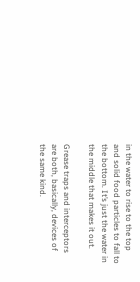in the water to rise to the top and solid food particles to fall to the bottom. It’s just the water in the middle that makes it out.

Grease traps and interceptors are both, basically, devices of the same kind.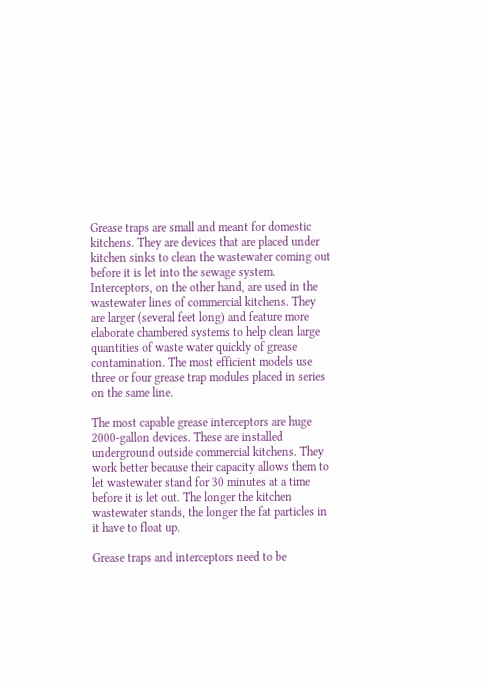Grease traps are small and meant for domestic kitchens. They are devices that are placed under kitchen sinks to clean the wastewater coming out before it is let into the sewage system. Interceptors, on the other hand, are used in the wastewater lines of commercial kitchens. They are larger (several feet long) and feature more elaborate chambered systems to help clean large quantities of waste water quickly of grease contamination. The most efficient models use three or four grease trap modules placed in series on the same line.

The most capable grease interceptors are huge 2000-gallon devices. These are installed underground outside commercial kitchens. They work better because their capacity allows them to let wastewater stand for 30 minutes at a time before it is let out. The longer the kitchen wastewater stands, the longer the fat particles in it have to float up.

Grease traps and interceptors need to be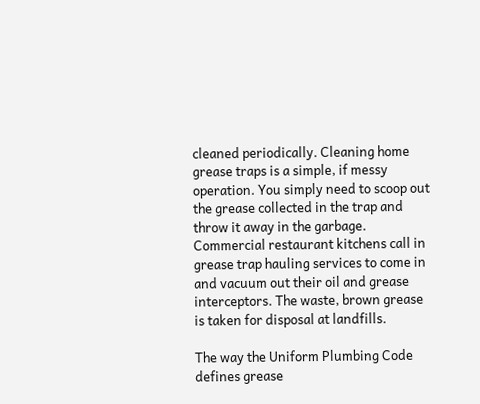cleaned periodically. Cleaning home grease traps is a simple, if messy operation. You simply need to scoop out the grease collected in the trap and throw it away in the garbage. Commercial restaurant kitchens call in grease trap hauling services to come in and vacuum out their oil and grease interceptors. The waste, brown grease is taken for disposal at landfills.

The way the Uniform Plumbing Code defines grease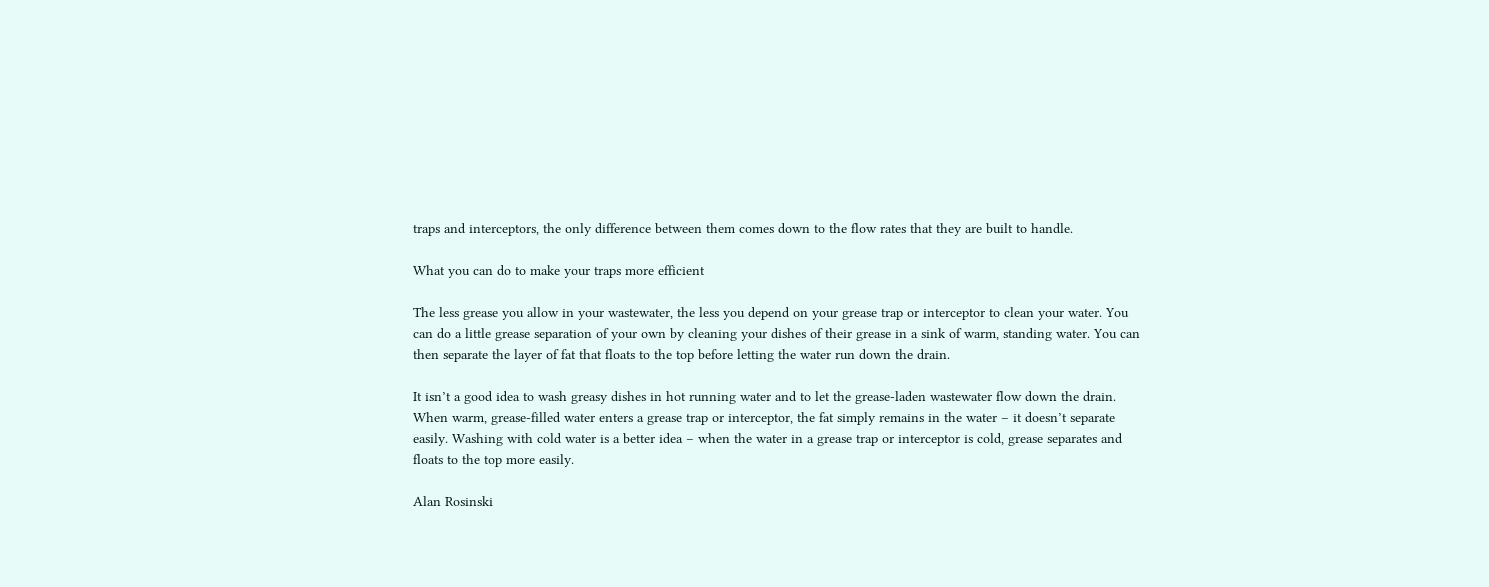traps and interceptors, the only difference between them comes down to the flow rates that they are built to handle.

What you can do to make your traps more efficient

The less grease you allow in your wastewater, the less you depend on your grease trap or interceptor to clean your water. You can do a little grease separation of your own by cleaning your dishes of their grease in a sink of warm, standing water. You can then separate the layer of fat that floats to the top before letting the water run down the drain.

It isn’t a good idea to wash greasy dishes in hot running water and to let the grease-laden wastewater flow down the drain. When warm, grease-filled water enters a grease trap or interceptor, the fat simply remains in the water – it doesn’t separate easily. Washing with cold water is a better idea – when the water in a grease trap or interceptor is cold, grease separates and floats to the top more easily.

Alan Rosinski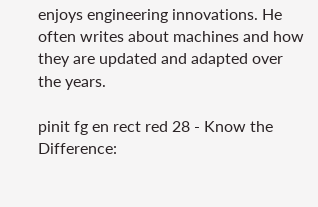enjoys engineering innovations. He often writes about machines and how they are updated and adapted over the years.

pinit fg en rect red 28 - Know the Difference: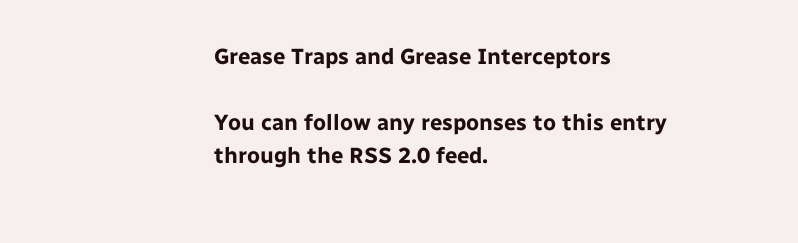Grease Traps and Grease Interceptors

You can follow any responses to this entry through the RSS 2.0 feed.